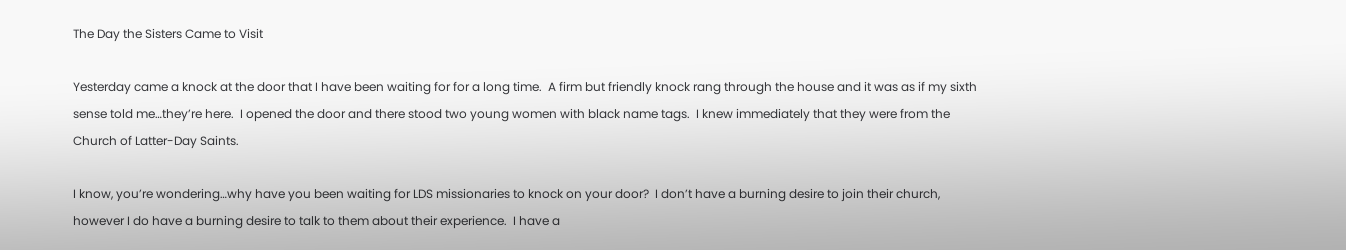The Day the Sisters Came to Visit

Yesterday came a knock at the door that I have been waiting for for a long time.  A firm but friendly knock rang through the house and it was as if my sixth sense told me…they’re here.  I opened the door and there stood two young women with black name tags.  I knew immediately that they were from the Church of Latter-Day Saints.

I know, you’re wondering…why have you been waiting for LDS missionaries to knock on your door?  I don’t have a burning desire to join their church, however I do have a burning desire to talk to them about their experience.  I have a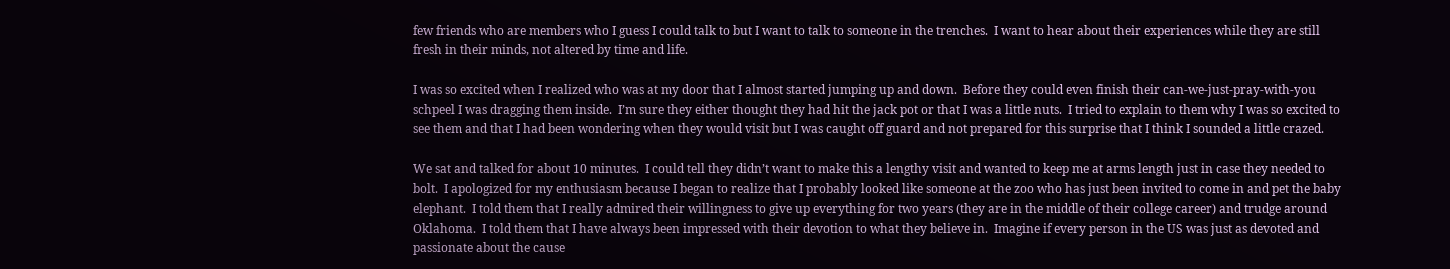few friends who are members who I guess I could talk to but I want to talk to someone in the trenches.  I want to hear about their experiences while they are still fresh in their minds, not altered by time and life.

I was so excited when I realized who was at my door that I almost started jumping up and down.  Before they could even finish their can-we-just-pray-with-you schpeel I was dragging them inside.  I’m sure they either thought they had hit the jack pot or that I was a little nuts.  I tried to explain to them why I was so excited to see them and that I had been wondering when they would visit but I was caught off guard and not prepared for this surprise that I think I sounded a little crazed.

We sat and talked for about 10 minutes.  I could tell they didn’t want to make this a lengthy visit and wanted to keep me at arms length just in case they needed to bolt.  I apologized for my enthusiasm because I began to realize that I probably looked like someone at the zoo who has just been invited to come in and pet the baby elephant.  I told them that I really admired their willingness to give up everything for two years (they are in the middle of their college career) and trudge around Oklahoma.  I told them that I have always been impressed with their devotion to what they believe in.  Imagine if every person in the US was just as devoted and passionate about the cause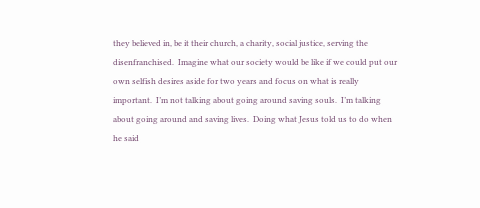they believed in, be it their church, a charity, social justice, serving the disenfranchised.  Imagine what our society would be like if we could put our own selfish desires aside for two years and focus on what is really important.  I’m not talking about going around saving souls.  I’m talking about going around and saving lives.  Doing what Jesus told us to do when he said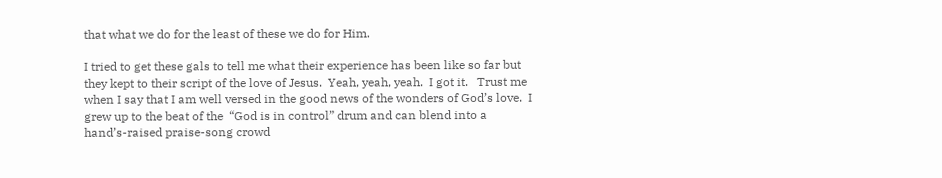that what we do for the least of these we do for Him.

I tried to get these gals to tell me what their experience has been like so far but they kept to their script of the love of Jesus.  Yeah, yeah, yeah.  I got it.   Trust me when I say that I am well versed in the good news of the wonders of God’s love.  I grew up to the beat of the  “God is in control” drum and can blend into a hand’s-raised praise-song crowd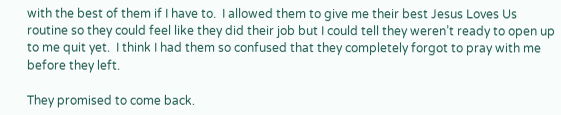with the best of them if I have to.  I allowed them to give me their best Jesus Loves Us routine so they could feel like they did their job but I could tell they weren’t ready to open up to me quit yet.  I think I had them so confused that they completely forgot to pray with me before they left.

They promised to come back.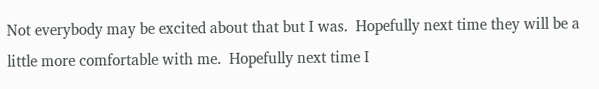Not everybody may be excited about that but I was.  Hopefully next time they will be a little more comfortable with me.  Hopefully next time I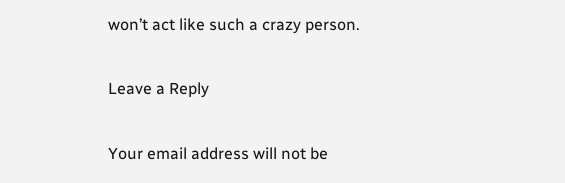won’t act like such a crazy person.

Leave a Reply

Your email address will not be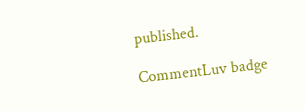published.

CommentLuv badge